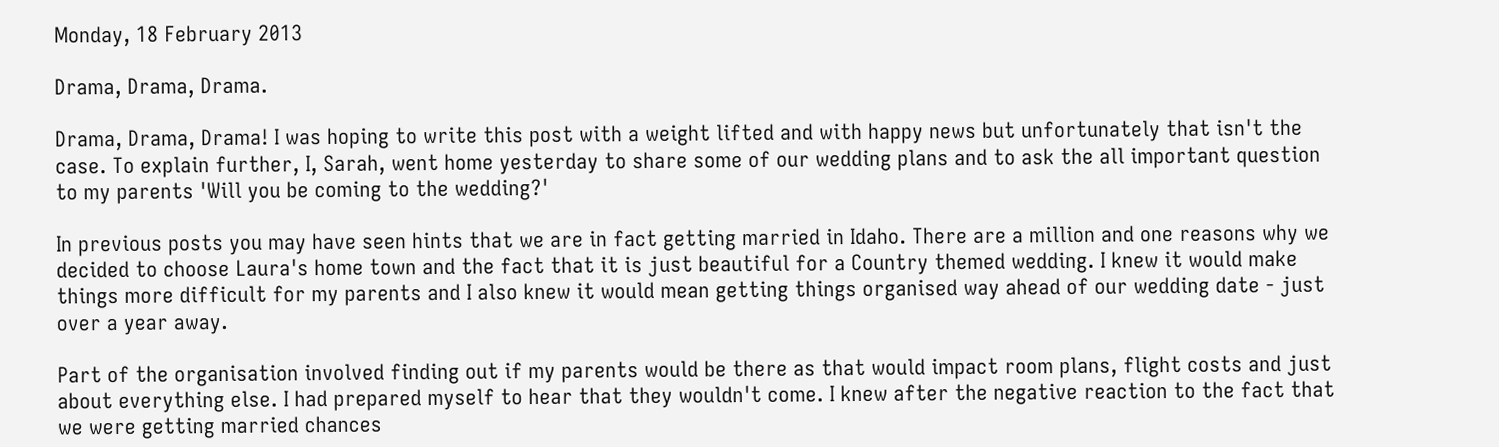Monday, 18 February 2013

Drama, Drama, Drama.

Drama, Drama, Drama! I was hoping to write this post with a weight lifted and with happy news but unfortunately that isn't the case. To explain further, I, Sarah, went home yesterday to share some of our wedding plans and to ask the all important question to my parents 'Will you be coming to the wedding?'

In previous posts you may have seen hints that we are in fact getting married in Idaho. There are a million and one reasons why we decided to choose Laura's home town and the fact that it is just beautiful for a Country themed wedding. I knew it would make things more difficult for my parents and I also knew it would mean getting things organised way ahead of our wedding date - just over a year away.

Part of the organisation involved finding out if my parents would be there as that would impact room plans, flight costs and just about everything else. I had prepared myself to hear that they wouldn't come. I knew after the negative reaction to the fact that we were getting married chances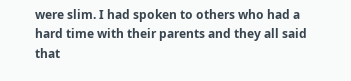were slim. I had spoken to others who had a hard time with their parents and they all said that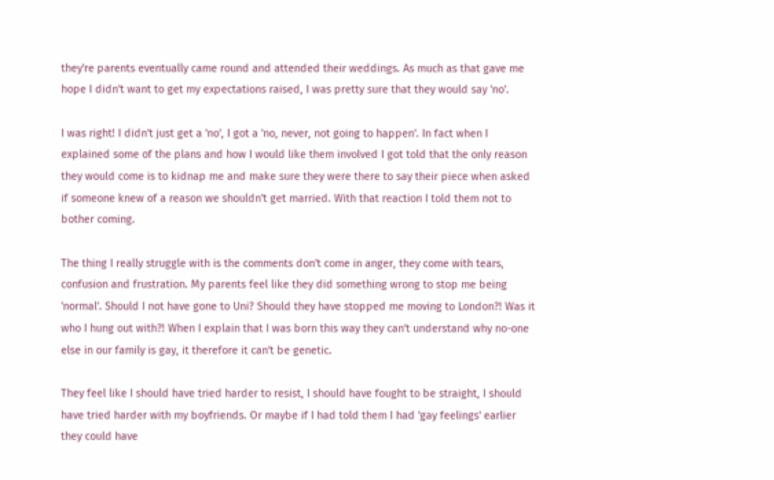they're parents eventually came round and attended their weddings. As much as that gave me hope I didn't want to get my expectations raised, I was pretty sure that they would say 'no'.

I was right! I didn't just get a 'no', I got a 'no, never, not going to happen'. In fact when I explained some of the plans and how I would like them involved I got told that the only reason they would come is to kidnap me and make sure they were there to say their piece when asked if someone knew of a reason we shouldn't get married. With that reaction I told them not to bother coming.

The thing I really struggle with is the comments don't come in anger, they come with tears, confusion and frustration. My parents feel like they did something wrong to stop me being 'normal'. Should I not have gone to Uni? Should they have stopped me moving to London?! Was it who I hung out with?! When I explain that I was born this way they can't understand why no-one else in our family is gay, it therefore it can't be genetic.

They feel like I should have tried harder to resist, I should have fought to be straight, I should have tried harder with my boyfriends. Or maybe if I had told them I had 'gay feelings' earlier they could have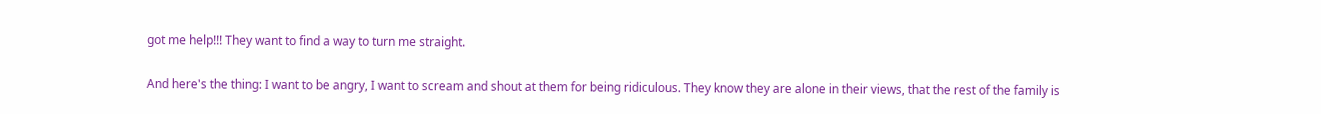got me help!!! They want to find a way to turn me straight.

And here's the thing: I want to be angry, I want to scream and shout at them for being ridiculous. They know they are alone in their views, that the rest of the family is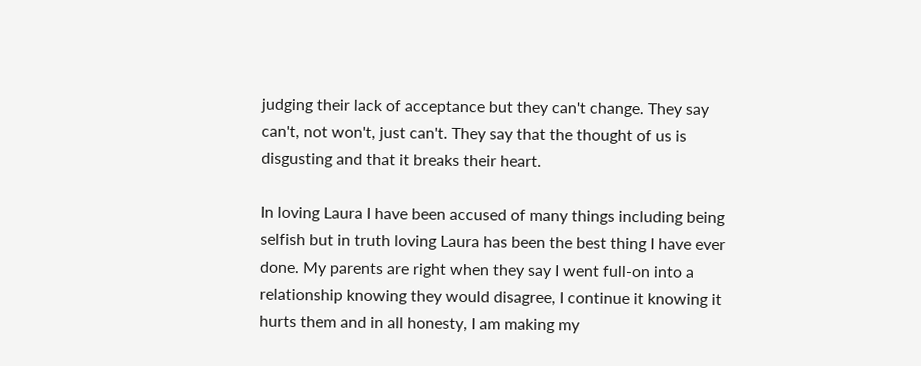judging their lack of acceptance but they can't change. They say can't, not won't, just can't. They say that the thought of us is disgusting and that it breaks their heart.

In loving Laura I have been accused of many things including being selfish but in truth loving Laura has been the best thing I have ever done. My parents are right when they say I went full-on into a relationship knowing they would disagree, I continue it knowing it hurts them and in all honesty, I am making my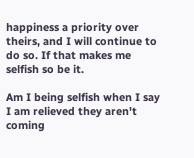happiness a priority over theirs, and I will continue to do so. If that makes me selfish so be it.

Am I being selfish when I say I am relieved they aren't coming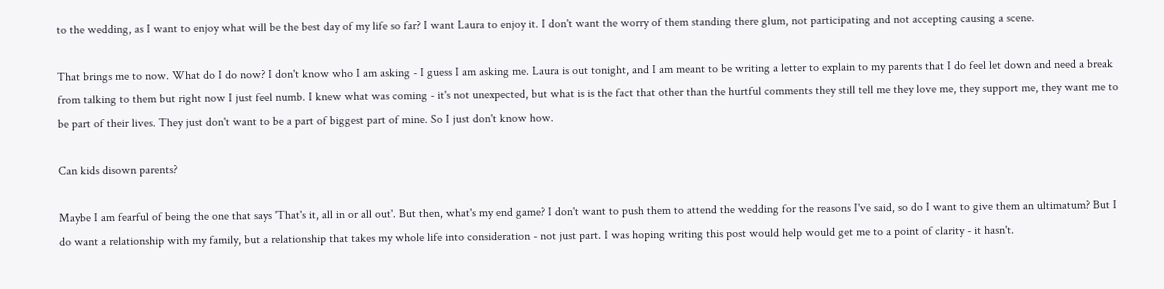to the wedding, as I want to enjoy what will be the best day of my life so far? I want Laura to enjoy it. I don't want the worry of them standing there glum, not participating and not accepting causing a scene.

That brings me to now. What do I do now? I don't know who I am asking - I guess I am asking me. Laura is out tonight, and I am meant to be writing a letter to explain to my parents that I do feel let down and need a break from talking to them but right now I just feel numb. I knew what was coming - it's not unexpected, but what is is the fact that other than the hurtful comments they still tell me they love me, they support me, they want me to be part of their lives. They just don't want to be a part of biggest part of mine. So I just don't know how.

Can kids disown parents?

Maybe I am fearful of being the one that says 'That's it, all in or all out'. But then, what's my end game? I don't want to push them to attend the wedding for the reasons I've said, so do I want to give them an ultimatum? But I do want a relationship with my family, but a relationship that takes my whole life into consideration - not just part. I was hoping writing this post would help would get me to a point of clarity - it hasn't.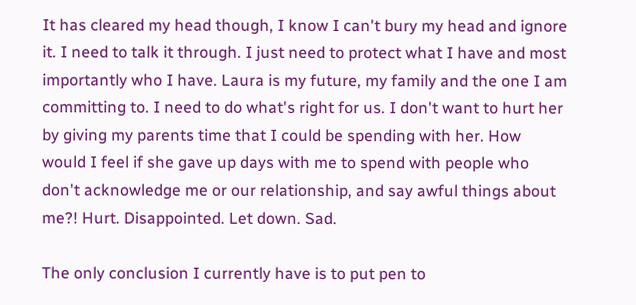It has cleared my head though, I know I can't bury my head and ignore it. I need to talk it through. I just need to protect what I have and most importantly who I have. Laura is my future, my family and the one I am committing to. I need to do what's right for us. I don't want to hurt her by giving my parents time that I could be spending with her. How would I feel if she gave up days with me to spend with people who don't acknowledge me or our relationship, and say awful things about me?! Hurt. Disappointed. Let down. Sad.

The only conclusion I currently have is to put pen to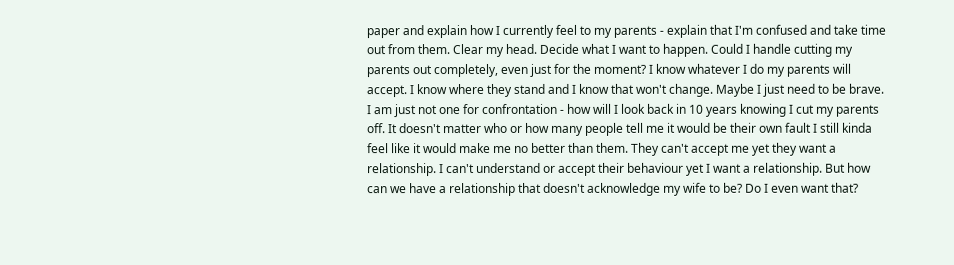paper and explain how I currently feel to my parents - explain that I'm confused and take time out from them. Clear my head. Decide what I want to happen. Could I handle cutting my parents out completely, even just for the moment? I know whatever I do my parents will accept. I know where they stand and I know that won't change. Maybe I just need to be brave. I am just not one for confrontation - how will I look back in 10 years knowing I cut my parents off. It doesn't matter who or how many people tell me it would be their own fault I still kinda feel like it would make me no better than them. They can't accept me yet they want a relationship. I can't understand or accept their behaviour yet I want a relationship. But how can we have a relationship that doesn't acknowledge my wife to be? Do I even want that?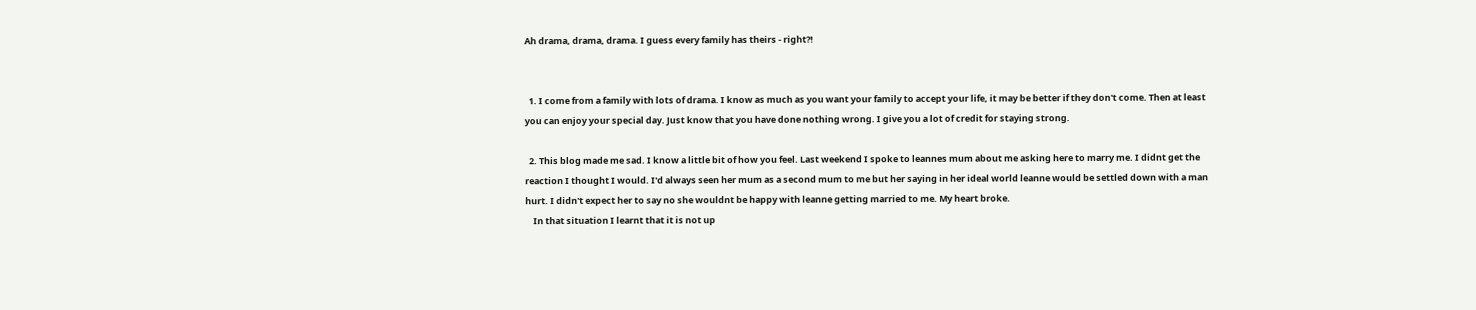Ah drama, drama, drama. I guess every family has theirs - right?!


  1. I come from a family with lots of drama. I know as much as you want your family to accept your life, it may be better if they don't come. Then at least you can enjoy your special day. Just know that you have done nothing wrong. I give you a lot of credit for staying strong.

  2. This blog made me sad. I know a little bit of how you feel. Last weekend I spoke to leannes mum about me asking here to marry me. I didnt get the reaction I thought I would. I'd always seen her mum as a second mum to me but her saying in her ideal world leanne would be settled down with a man hurt. I didn't expect her to say no she wouldnt be happy with leanne getting married to me. My heart broke.
    In that situation I learnt that it is not up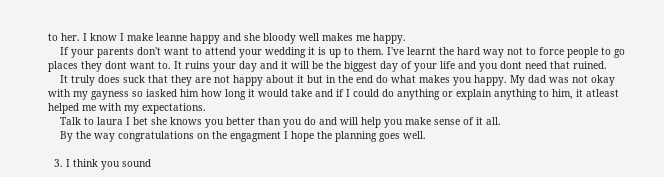to her. I know I make leanne happy and she bloody well makes me happy.
    If your parents don't want to attend your wedding it is up to them. I've learnt the hard way not to force people to go places they dont want to. It ruins your day and it will be the biggest day of your life and you dont need that ruined.
    It truly does suck that they are not happy about it but in the end do what makes you happy. My dad was not okay with my gayness so iasked him how long it would take and if I could do anything or explain anything to him, it atleast helped me with my expectations.
    Talk to laura I bet she knows you better than you do and will help you make sense of it all.
    By the way congratulations on the engagment I hope the planning goes well.

  3. I think you sound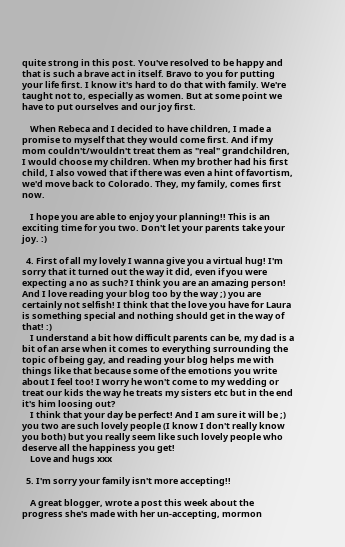quite strong in this post. You've resolved to be happy and that is such a brave act in itself. Bravo to you for putting your life first. I know it's hard to do that with family. We're taught not to, especially as women. But at some point we have to put ourselves and our joy first.

    When Rebeca and I decided to have children, I made a promise to myself that they would come first. And if my mom couldn't/wouldn't treat them as "real" grandchildren, I would choose my children. When my brother had his first child, I also vowed that if there was even a hint of favortism, we'd move back to Colorado. They, my family, comes first now.

    I hope you are able to enjoy your planning!! This is an exciting time for you two. Don't let your parents take your joy. :)

  4. First of all my lovely I wanna give you a virtual hug! I'm sorry that it turned out the way it did, even if you were expecting a no as such? I think you are an amazing person! And I love reading your blog too by the way ;) you are certainly not selfish! I think that the love you have for Laura is something special and nothing should get in the way of that! :)
    I understand a bit how difficult parents can be, my dad is a bit of an arse when it comes to everything surrounding the topic of being gay, and reading your blog helps me with things like that because some of the emotions you write about I feel too! I worry he won't come to my wedding or treat our kids the way he treats my sisters etc but in the end it's him loosing out?
    I think that your day be perfect! And I am sure it will be ;) you two are such lovely people (I know I don't really know you both) but you really seem like such lovely people who deserve all the happiness you get!
    Love and hugs xxx

  5. I'm sorry your family isn't more accepting!!

    A great blogger, wrote a post this week about the progress she's made with her un-accepting, mormon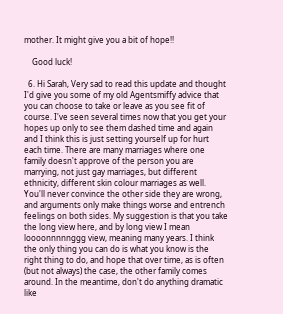mother. It might give you a bit of hope!!

    Good luck!

  6. Hi Sarah, Very sad to read this update and thought I'd give you some of my old Agentsmiffy advice that you can choose to take or leave as you see fit of course. I've seen several times now that you get your hopes up only to see them dashed time and again and I think this is just setting yourself up for hurt each time. There are many marriages where one family doesn't approve of the person you are marrying, not just gay marriages, but different ethnicity, different skin colour marriages as well. You'll never convince the other side they are wrong, and arguments only make things worse and entrench feelings on both sides. My suggestion is that you take the long view here, and by long view I mean loooonnnnnggg view, meaning many years. I think the only thing you can do is what you know is the right thing to do, and hope that over time, as is often (but not always) the case, the other family comes around. In the meantime, don't do anything dramatic like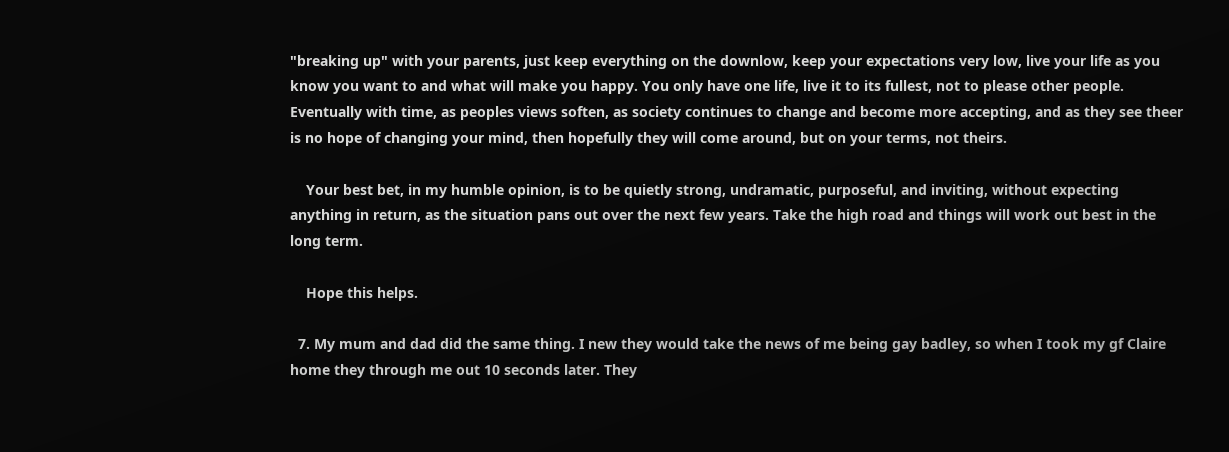"breaking up" with your parents, just keep everything on the downlow, keep your expectations very low, live your life as you know you want to and what will make you happy. You only have one life, live it to its fullest, not to please other people. Eventually with time, as peoples views soften, as society continues to change and become more accepting, and as they see theer is no hope of changing your mind, then hopefully they will come around, but on your terms, not theirs.

    Your best bet, in my humble opinion, is to be quietly strong, undramatic, purposeful, and inviting, without expecting anything in return, as the situation pans out over the next few years. Take the high road and things will work out best in the long term.

    Hope this helps.

  7. My mum and dad did the same thing. I new they would take the news of me being gay badley, so when I took my gf Claire home they through me out 10 seconds later. They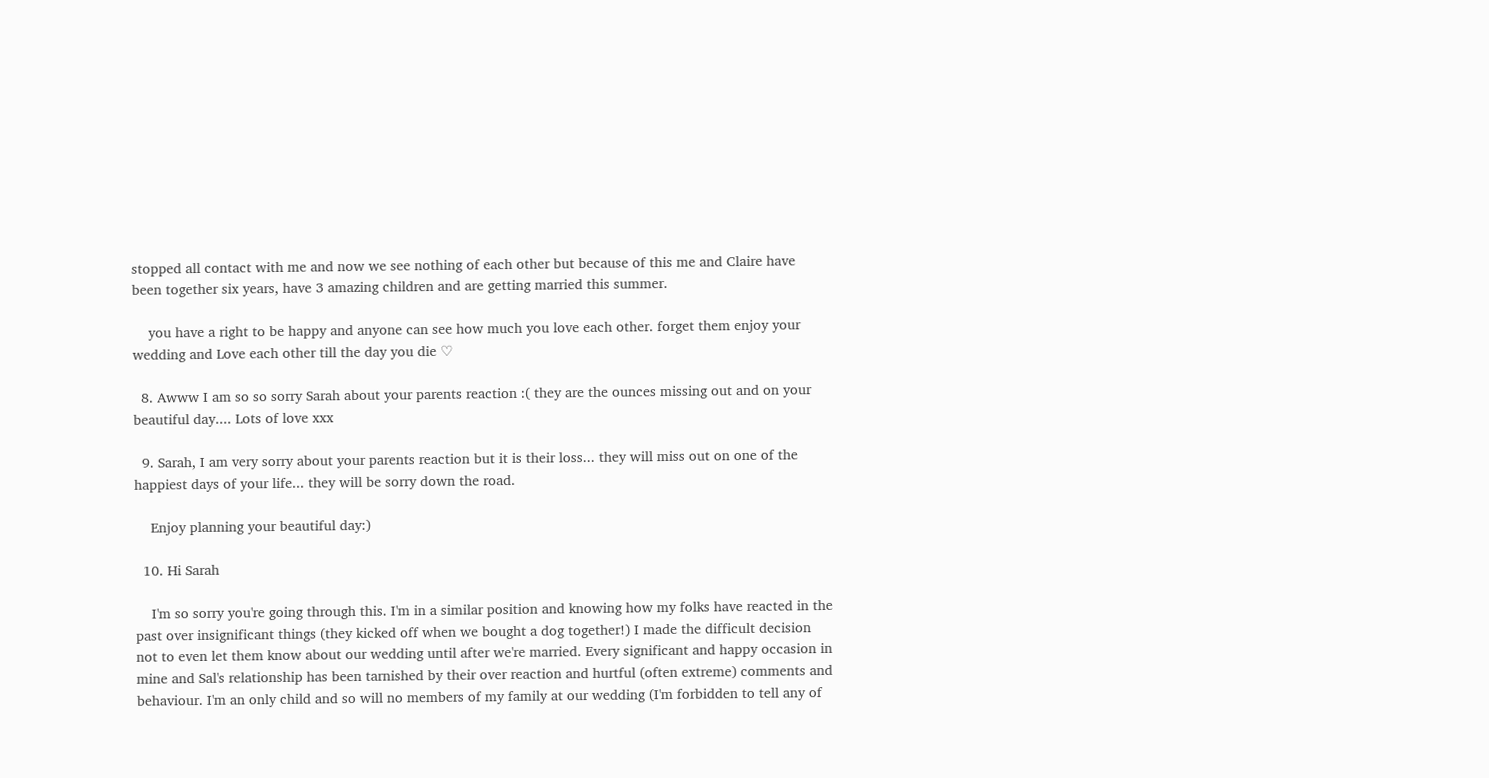stopped all contact with me and now we see nothing of each other but because of this me and Claire have been together six years, have 3 amazing children and are getting married this summer.

    you have a right to be happy and anyone can see how much you love each other. forget them enjoy your wedding and Love each other till the day you die ♡

  8. Awww I am so so sorry Sarah about your parents reaction :( they are the ounces missing out and on your beautiful day.... Lots of love xxx

  9. Sarah, I am very sorry about your parents reaction but it is their loss... they will miss out on one of the happiest days of your life... they will be sorry down the road.

    Enjoy planning your beautiful day:)

  10. Hi Sarah

    I'm so sorry you're going through this. I'm in a similar position and knowing how my folks have reacted in the past over insignificant things (they kicked off when we bought a dog together!) I made the difficult decision not to even let them know about our wedding until after we're married. Every significant and happy occasion in mine and Sal's relationship has been tarnished by their over reaction and hurtful (often extreme) comments and behaviour. I'm an only child and so will no members of my family at our wedding (I'm forbidden to tell any of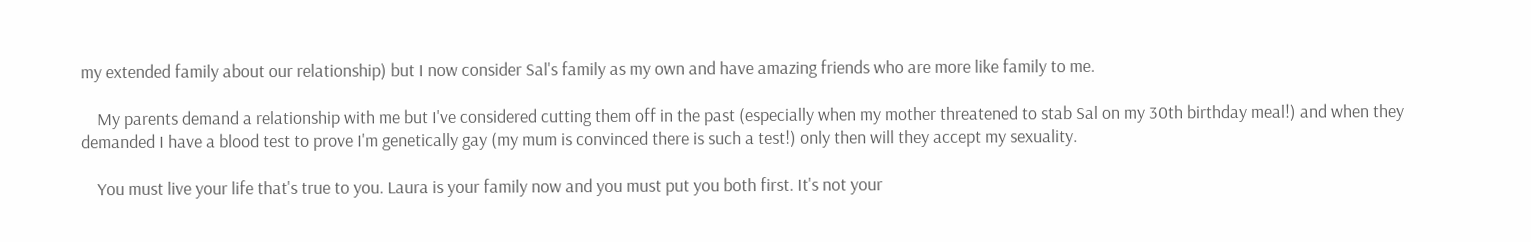my extended family about our relationship) but I now consider Sal's family as my own and have amazing friends who are more like family to me.

    My parents demand a relationship with me but I've considered cutting them off in the past (especially when my mother threatened to stab Sal on my 30th birthday meal!) and when they demanded I have a blood test to prove I'm genetically gay (my mum is convinced there is such a test!) only then will they accept my sexuality.

    You must live your life that's true to you. Laura is your family now and you must put you both first. It's not your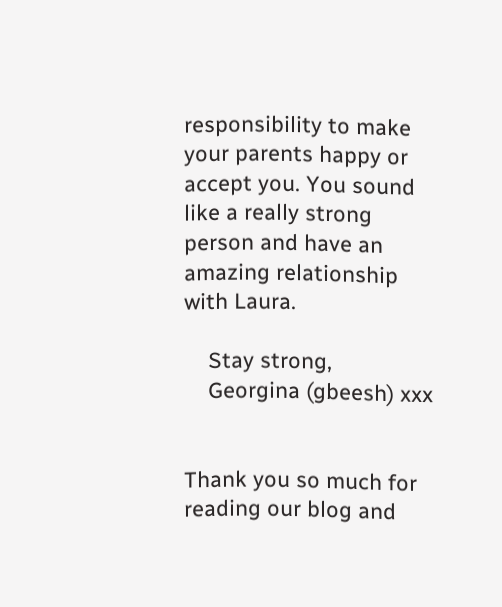responsibility to make your parents happy or accept you. You sound like a really strong person and have an amazing relationship with Laura.

    Stay strong,
    Georgina (gbeesh) xxx


Thank you so much for reading our blog and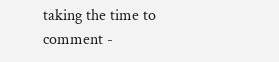taking the time to comment -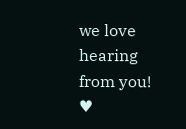we love hearing from you! ♥